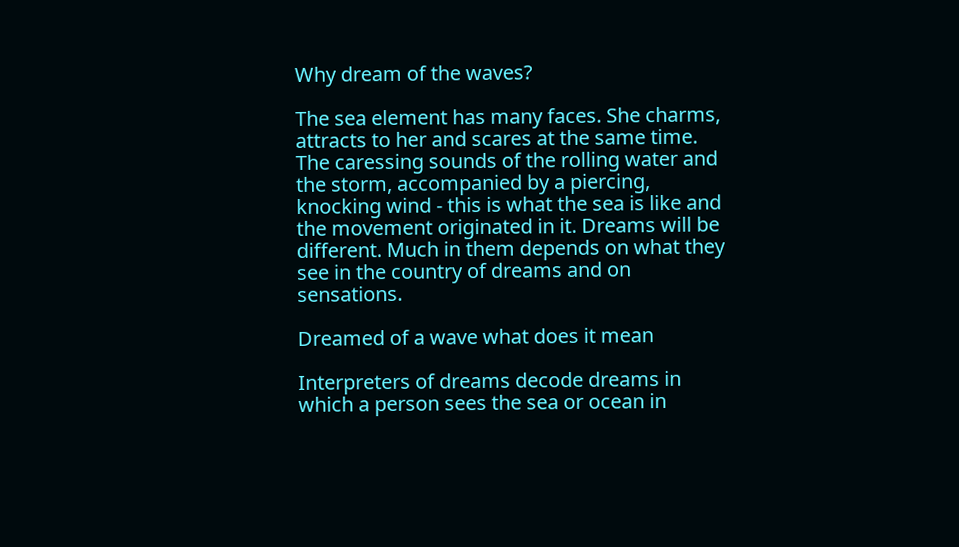Why dream of the waves?

The sea element has many faces. She charms, attracts to her and scares at the same time. The caressing sounds of the rolling water and the storm, accompanied by a piercing, knocking wind - this is what the sea is like and the movement originated in it. Dreams will be different. Much in them depends on what they see in the country of dreams and on sensations.

Dreamed of a wave what does it mean

Interpreters of dreams decode dreams in which a person sees the sea or ocean in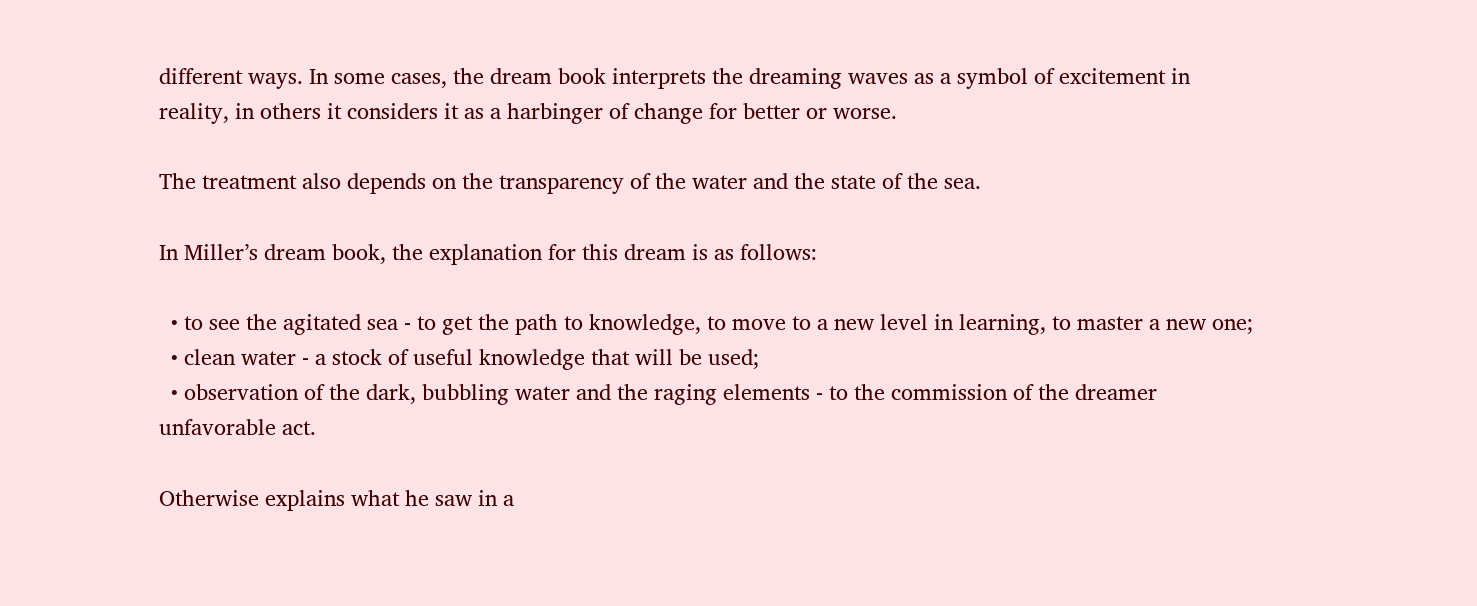different ways. In some cases, the dream book interprets the dreaming waves as a symbol of excitement in reality, in others it considers it as a harbinger of change for better or worse.

The treatment also depends on the transparency of the water and the state of the sea.

In Miller’s dream book, the explanation for this dream is as follows:

  • to see the agitated sea - to get the path to knowledge, to move to a new level in learning, to master a new one;
  • clean water - a stock of useful knowledge that will be used;
  • observation of the dark, bubbling water and the raging elements - to the commission of the dreamer unfavorable act.

Otherwise explains what he saw in a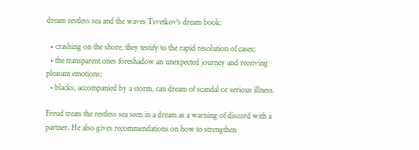dream restless sea and the waves Tsvetkov's dream book:

  • crashing on the shore, they testify to the rapid resolution of cases;
  • the transparent ones foreshadow an unexpected journey and receiving pleasant emotions;
  • blacks, accompanied by a storm, can dream of scandal or serious illness.

Freud treats the restless sea seen in a dream as a warning of discord with a partner. He also gives recommendations on how to strengthen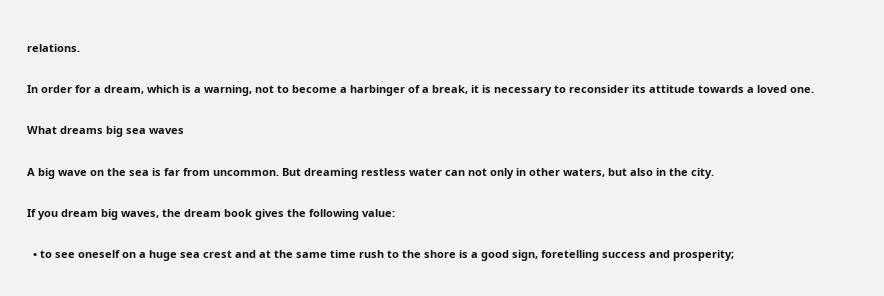relations.

In order for a dream, which is a warning, not to become a harbinger of a break, it is necessary to reconsider its attitude towards a loved one.

What dreams big sea waves

A big wave on the sea is far from uncommon. But dreaming restless water can not only in other waters, but also in the city.

If you dream big waves, the dream book gives the following value:

  • to see oneself on a huge sea crest and at the same time rush to the shore is a good sign, foretelling success and prosperity;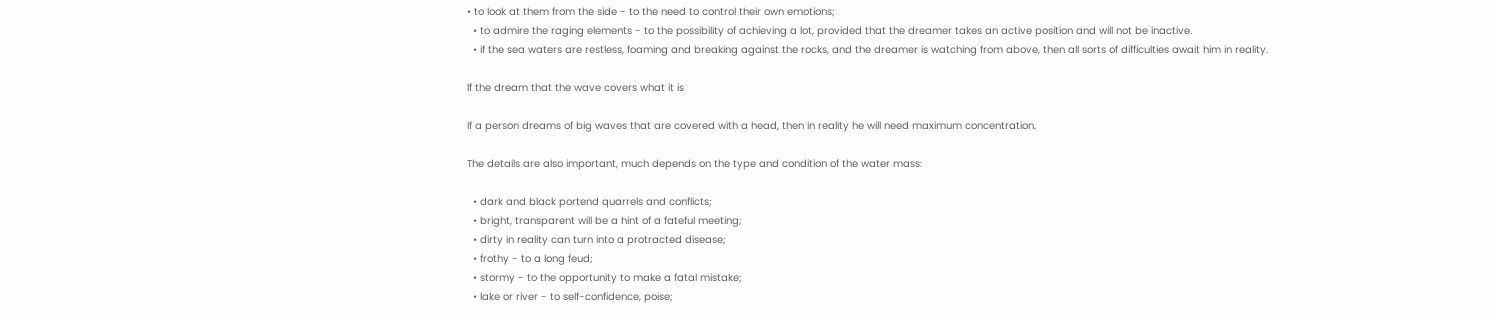• to look at them from the side - to the need to control their own emotions;
  • to admire the raging elements - to the possibility of achieving a lot, provided that the dreamer takes an active position and will not be inactive.
  • if the sea waters are restless, foaming and breaking against the rocks, and the dreamer is watching from above, then all sorts of difficulties await him in reality.

If the dream that the wave covers what it is

If a person dreams of big waves that are covered with a head, then in reality he will need maximum concentration.

The details are also important, much depends on the type and condition of the water mass:

  • dark and black portend quarrels and conflicts;
  • bright, transparent will be a hint of a fateful meeting;
  • dirty in reality can turn into a protracted disease;
  • frothy - to a long feud;
  • stormy - to the opportunity to make a fatal mistake;
  • lake or river - to self-confidence, poise;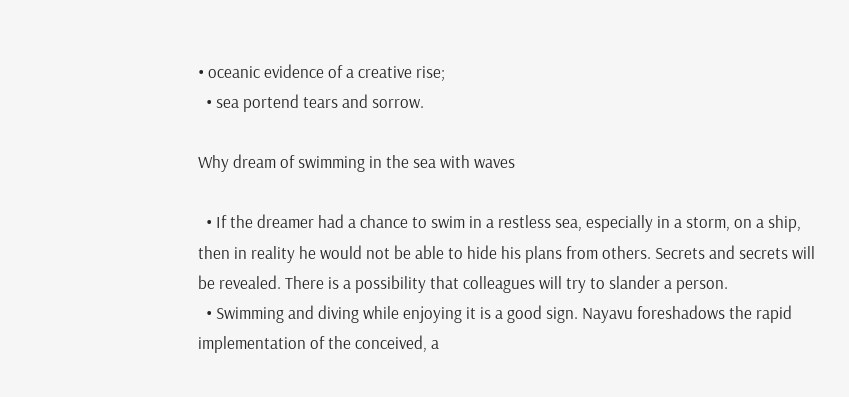• oceanic evidence of a creative rise;
  • sea portend tears and sorrow.

Why dream of swimming in the sea with waves

  • If the dreamer had a chance to swim in a restless sea, especially in a storm, on a ship, then in reality he would not be able to hide his plans from others. Secrets and secrets will be revealed. There is a possibility that colleagues will try to slander a person.
  • Swimming and diving while enjoying it is a good sign. Nayavu foreshadows the rapid implementation of the conceived, a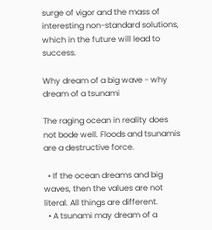surge of vigor and the mass of interesting non-standard solutions, which in the future will lead to success.

Why dream of a big wave - why dream of a tsunami

The raging ocean in reality does not bode well. Floods and tsunamis are a destructive force.

  • If the ocean dreams and big waves, then the values are not literal. All things are different.
  • A tsunami may dream of a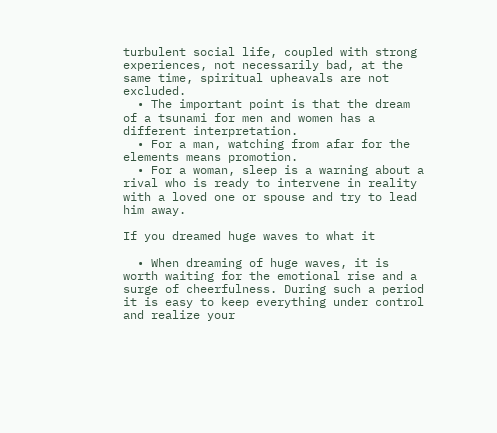turbulent social life, coupled with strong experiences, not necessarily bad, at the same time, spiritual upheavals are not excluded.
  • The important point is that the dream of a tsunami for men and women has a different interpretation.
  • For a man, watching from afar for the elements means promotion.
  • For a woman, sleep is a warning about a rival who is ready to intervene in reality with a loved one or spouse and try to lead him away.

If you dreamed huge waves to what it

  • When dreaming of huge waves, it is worth waiting for the emotional rise and a surge of cheerfulness. During such a period it is easy to keep everything under control and realize your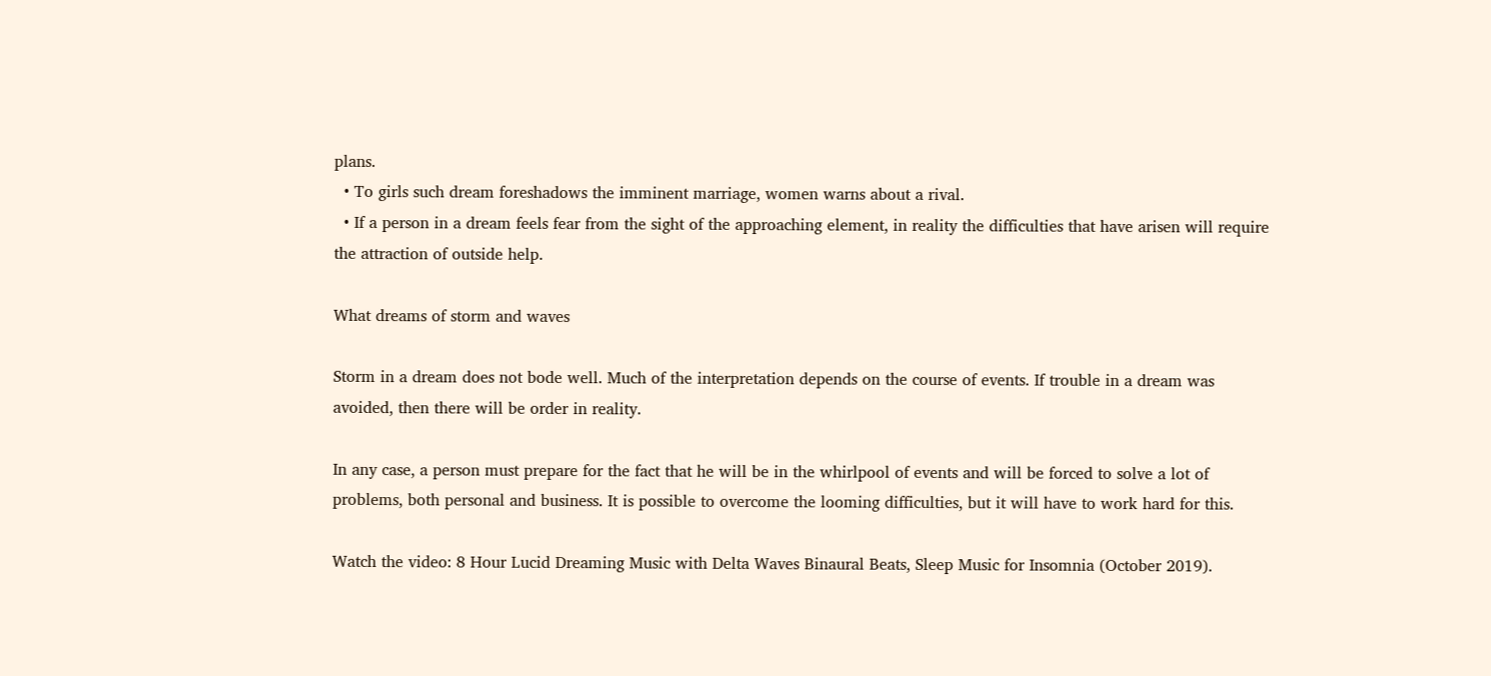plans.
  • To girls such dream foreshadows the imminent marriage, women warns about a rival.
  • If a person in a dream feels fear from the sight of the approaching element, in reality the difficulties that have arisen will require the attraction of outside help.

What dreams of storm and waves

Storm in a dream does not bode well. Much of the interpretation depends on the course of events. If trouble in a dream was avoided, then there will be order in reality.

In any case, a person must prepare for the fact that he will be in the whirlpool of events and will be forced to solve a lot of problems, both personal and business. It is possible to overcome the looming difficulties, but it will have to work hard for this.

Watch the video: 8 Hour Lucid Dreaming Music with Delta Waves Binaural Beats, Sleep Music for Insomnia (October 2019).